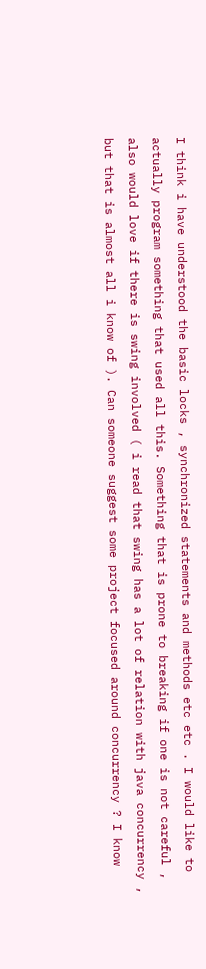I think i have understood the basic locks , synchronized statements and methods etc etc . I would like to actually program something that used all this. Something that is prone to breaking if one is not careful , also would love if there is swing involved ( i read that swing has a lot of relation with java concurrency , but that is almost all i know of ). Can someone suggest some project focused around concurrency ? I know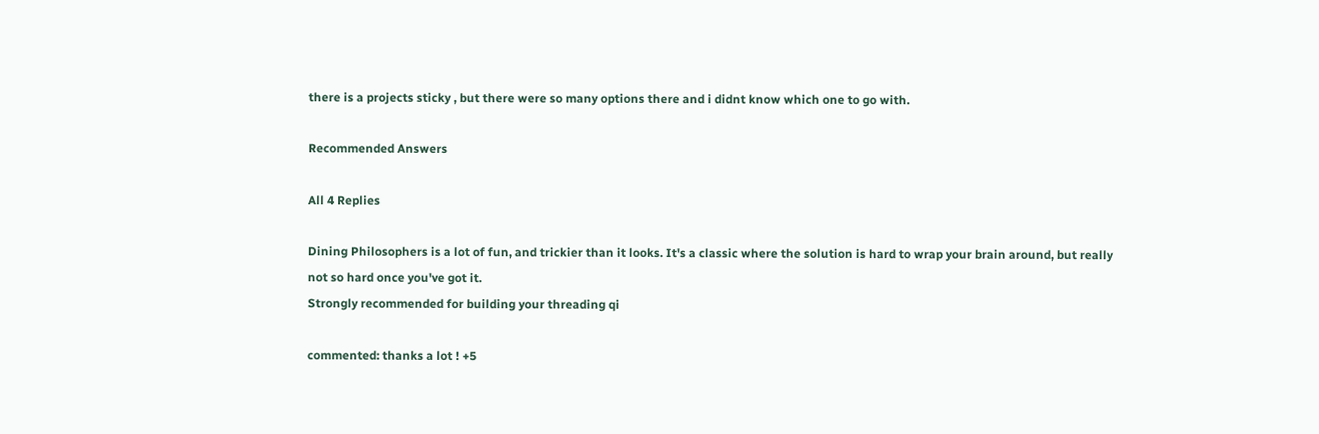there is a projects sticky , but there were so many options there and i didnt know which one to go with.

Recommended Answers

All 4 Replies

Dining Philosophers is a lot of fun, and trickier than it looks. It's a classic where the solution is hard to wrap your brain around, but really not so hard once you've got it.
Strongly recommended for building your threading qi

commented: thanks a lot ! +5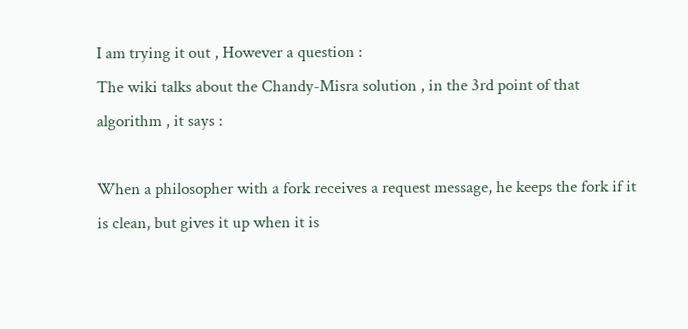I am trying it out , However a question :
The wiki talks about the Chandy-Misra solution , in the 3rd point of that algorithm , it says :

When a philosopher with a fork receives a request message, he keeps the fork if it is clean, but gives it up when it is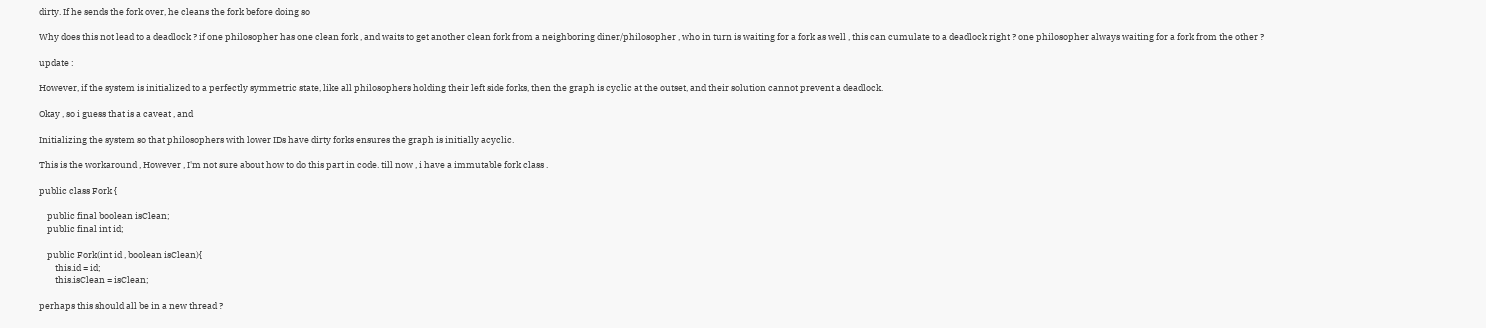dirty. If he sends the fork over, he cleans the fork before doing so

Why does this not lead to a deadlock ? if one philosopher has one clean fork , and waits to get another clean fork from a neighboring diner/philosopher , who in turn is waiting for a fork as well , this can cumulate to a deadlock right ? one philosopher always waiting for a fork from the other ?

update :

However, if the system is initialized to a perfectly symmetric state, like all philosophers holding their left side forks, then the graph is cyclic at the outset, and their solution cannot prevent a deadlock.

Okay , so i guess that is a caveat , and

Initializing the system so that philosophers with lower IDs have dirty forks ensures the graph is initially acyclic.

This is the workaround , However , I'm not sure about how to do this part in code. till now , i have a immutable fork class .

public class Fork {

    public final boolean isClean;
    public final int id;

    public Fork(int id , boolean isClean){
        this.id = id;
        this.isClean = isClean;

perhaps this should all be in a new thread ?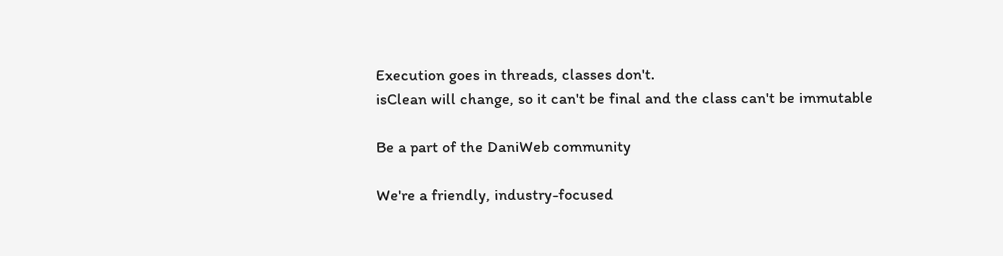Execution goes in threads, classes don't.
isClean will change, so it can't be final and the class can't be immutable

Be a part of the DaniWeb community

We're a friendly, industry-focused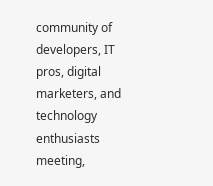community of developers, IT pros, digital marketers, and technology enthusiasts meeting,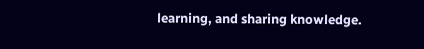learning, and sharing knowledge.